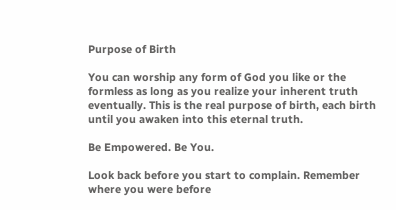Purpose of Birth

You can worship any form of God you like or the formless as long as you realize your inherent truth eventually. This is the real purpose of birth, each birth until you awaken into this eternal truth.

Be Empowered. Be You.

Look back before you start to complain. Remember where you were before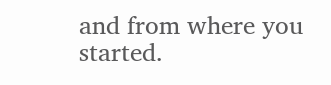and from where you started.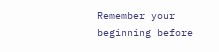Remember your beginning before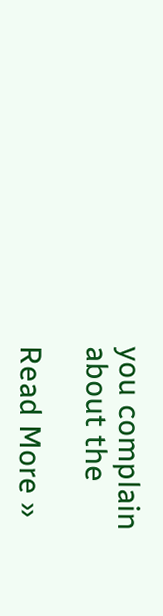you complain about the

Read More »